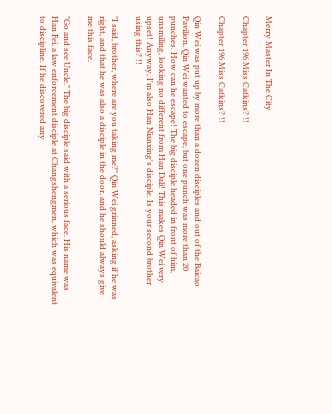Merry Master In The City

Chapter 196 Miss Catkins? !!

Chapter 196 Miss Catkins? !!

Qin Wei was put up by more than a dozen disciples and out of the Baicao Pavilion, Qin Wei wanted to escape, but one punch was more than 20 punches. How can he escape! The big disciple headed in front of him, unsmiling, looking no different from Han Dali! This makes Qin Wei very upset! Anyway, I'm also Han Nianxing's disciple. Is your second brother using this? !!

"I said, brother, where are you taking me?" Qin Wei grinned, asking if he was right, and that he was also a disciple in the door, and he should always give me this face.

"Go and see Uncle." The big disciple said with a serious face. His name was Han Fei, a law enforcement disciple at Changshengmen, which was equivalent to discipline. If he discovered any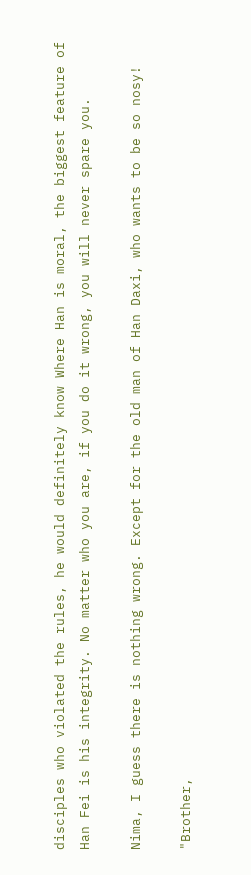disciples who violated the rules, he would definitely know Where Han is moral, the biggest feature of Han Fei is his integrity. No matter who you are, if you do it wrong, you will never spare you.

Nima, I guess there is nothing wrong. Except for the old man of Han Daxi, who wants to be so nosy!

"Brother,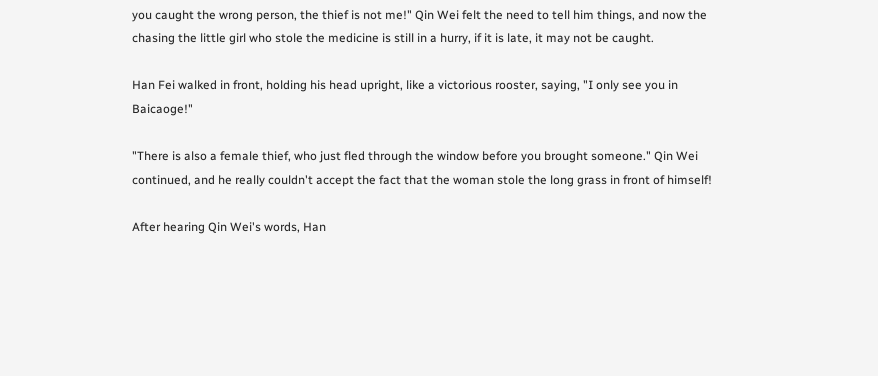you caught the wrong person, the thief is not me!" Qin Wei felt the need to tell him things, and now the chasing the little girl who stole the medicine is still in a hurry, if it is late, it may not be caught.

Han Fei walked in front, holding his head upright, like a victorious rooster, saying, "I only see you in Baicaoge!"

"There is also a female thief, who just fled through the window before you brought someone." Qin Wei continued, and he really couldn't accept the fact that the woman stole the long grass in front of himself!

After hearing Qin Wei's words, Han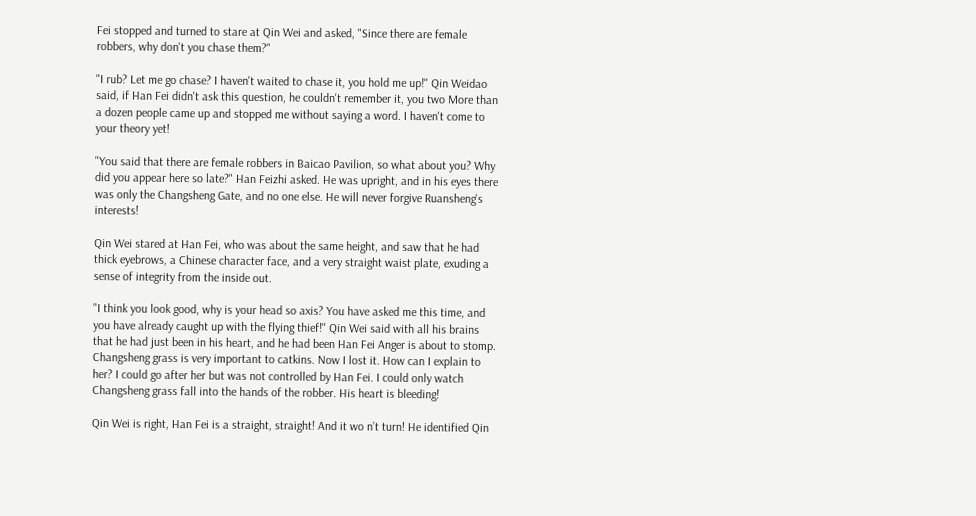Fei stopped and turned to stare at Qin Wei and asked, "Since there are female robbers, why don't you chase them?"

"I rub? Let me go chase? I haven't waited to chase it, you hold me up!" Qin Weidao said, if Han Fei didn't ask this question, he couldn't remember it, you two More than a dozen people came up and stopped me without saying a word. I haven't come to your theory yet!

"You said that there are female robbers in Baicao Pavilion, so what about you? Why did you appear here so late?" Han Feizhi asked. He was upright, and in his eyes there was only the Changsheng Gate, and no one else. He will never forgive Ruansheng's interests!

Qin Wei stared at Han Fei, who was about the same height, and saw that he had thick eyebrows, a Chinese character face, and a very straight waist plate, exuding a sense of integrity from the inside out.

"I think you look good, why is your head so axis? You have asked me this time, and you have already caught up with the flying thief!" Qin Wei said with all his brains that he had just been in his heart, and he had been Han Fei Anger is about to stomp. Changsheng grass is very important to catkins. Now I lost it. How can I explain to her? I could go after her but was not controlled by Han Fei. I could only watch Changsheng grass fall into the hands of the robber. His heart is bleeding!

Qin Wei is right, Han Fei is a straight, straight! And it wo n’t turn! He identified Qin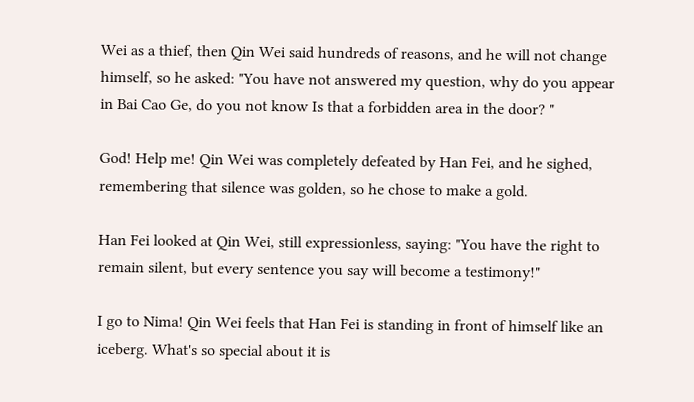Wei as a thief, then Qin Wei said hundreds of reasons, and he will not change himself, so he asked: "You have not answered my question, why do you appear in Bai Cao Ge, do you not know Is that a forbidden area in the door? "

God! Help me! Qin Wei was completely defeated by Han Fei, and he sighed, remembering that silence was golden, so he chose to make a gold.

Han Fei looked at Qin Wei, still expressionless, saying: "You have the right to remain silent, but every sentence you say will become a testimony!"

I go to Nima! Qin Wei feels that Han Fei is standing in front of himself like an iceberg. What's so special about it is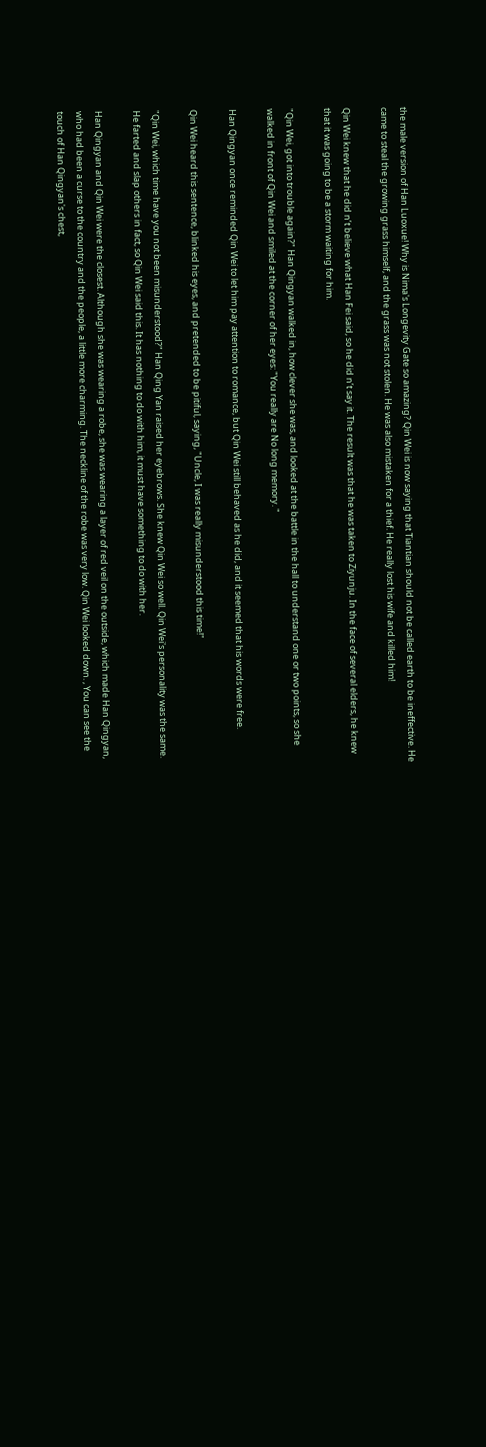the male version of Han Luoxue! Why is Nima's Longevity Gate so amazing? Qin Wei is now saying that Tiantian should not be called earth to be ineffective. He came to steal the growing grass himself, and the grass was not stolen. He was also mistaken for a thief. He really lost his wife and killed him!

Qin Wei knew that he did n’t believe what Han Fei said, so he did n’t say it. The result was that he was taken to Ziyunju. In the face of several elders, he knew that it was going to be a storm waiting for him.

"Qin Wei, got into trouble again?" Han Qingyan walked in, how clever she was, and looked at the battle in the hall to understand one or two points, so she walked in front of Qin Wei and smiled at the corner of her eyes: "You really are No long memory. "

Han Qingyan once reminded Qin Wei to let him pay attention to romance, but Qin Wei still behaved as he did, and it seemed that his words were free.

Qin Wei heard this sentence, blinked his eyes, and pretended to be pitiful, saying, "Uncle, I was really misunderstood this time!"

"Qin Wei, which time have you not been misunderstood?" Han Qing Yan raised her eyebrows. She knew Qin Wei so well. Qin Wei's personality was the same. He farted and slap others in fact, so Qin Wei said this. It has nothing to do with him, it must have something to do with her.

Han Qingyan and Qin Wei were the closest. Although she was wearing a robe, she was wearing a layer of red veil on the outside, which made Han Qingyan, who had been a curse to the country and the people, a little more charming. The neckline of the robe was very low. Qin Wei looked down. , You can see the touch of Han Qingyan's chest,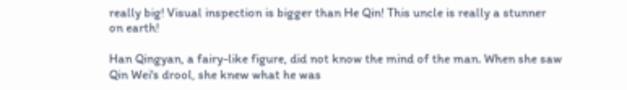really big! Visual inspection is bigger than He Qin! This uncle is really a stunner on earth!

Han Qingyan, a fairy-like figure, did not know the mind of the man. When she saw Qin Wei's drool, she knew what he was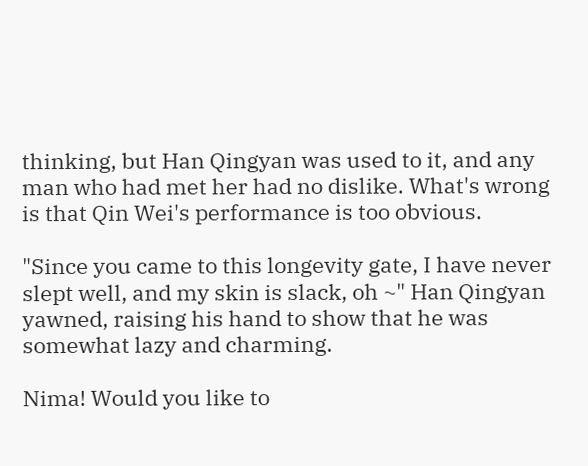thinking, but Han Qingyan was used to it, and any man who had met her had no dislike. What's wrong is that Qin Wei's performance is too obvious.

"Since you came to this longevity gate, I have never slept well, and my skin is slack, oh ~" Han Qingyan yawned, raising his hand to show that he was somewhat lazy and charming.

Nima! Would you like to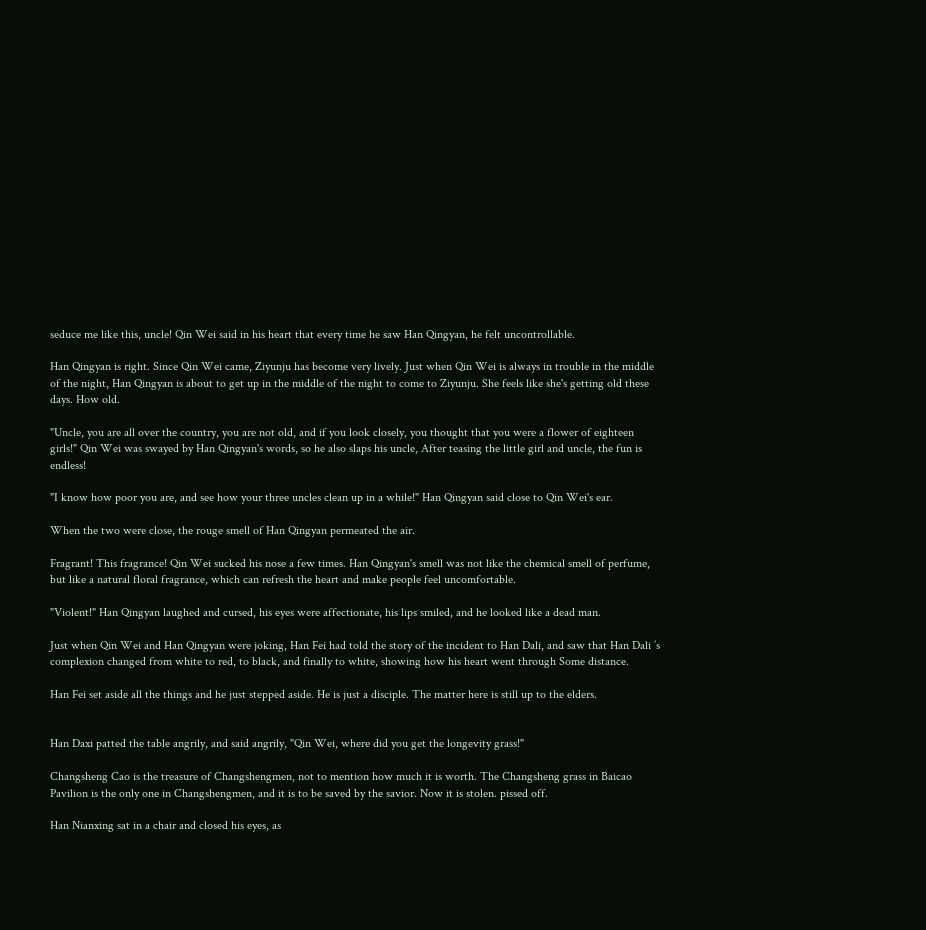seduce me like this, uncle! Qin Wei said in his heart that every time he saw Han Qingyan, he felt uncontrollable.

Han Qingyan is right. Since Qin Wei came, Ziyunju has become very lively. Just when Qin Wei is always in trouble in the middle of the night, Han Qingyan is about to get up in the middle of the night to come to Ziyunju. She feels like she's getting old these days. How old.

"Uncle, you are all over the country, you are not old, and if you look closely, you thought that you were a flower of eighteen girls!" Qin Wei was swayed by Han Qingyan's words, so he also slaps his uncle, After teasing the little girl and uncle, the fun is endless!

"I know how poor you are, and see how your three uncles clean up in a while!" Han Qingyan said close to Qin Wei's ear.

When the two were close, the rouge smell of Han Qingyan permeated the air.

Fragrant! This fragrance! Qin Wei sucked his nose a few times. Han Qingyan's smell was not like the chemical smell of perfume, but like a natural floral fragrance, which can refresh the heart and make people feel uncomfortable.

"Violent!" Han Qingyan laughed and cursed, his eyes were affectionate, his lips smiled, and he looked like a dead man.

Just when Qin Wei and Han Qingyan were joking, Han Fei had told the story of the incident to Han Dali, and saw that Han Dali ’s complexion changed from white to red, to black, and finally to white, showing how his heart went through Some distance.

Han Fei set aside all the things and he just stepped aside. He is just a disciple. The matter here is still up to the elders.


Han Daxi patted the table angrily, and said angrily, "Qin Wei, where did you get the longevity grass!"

Changsheng Cao is the treasure of Changshengmen, not to mention how much it is worth. The Changsheng grass in Baicao Pavilion is the only one in Changshengmen, and it is to be saved by the savior. Now it is stolen. pissed off.

Han Nianxing sat in a chair and closed his eyes, as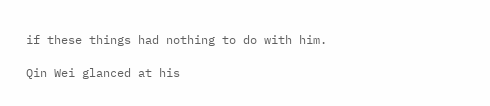if these things had nothing to do with him.

Qin Wei glanced at his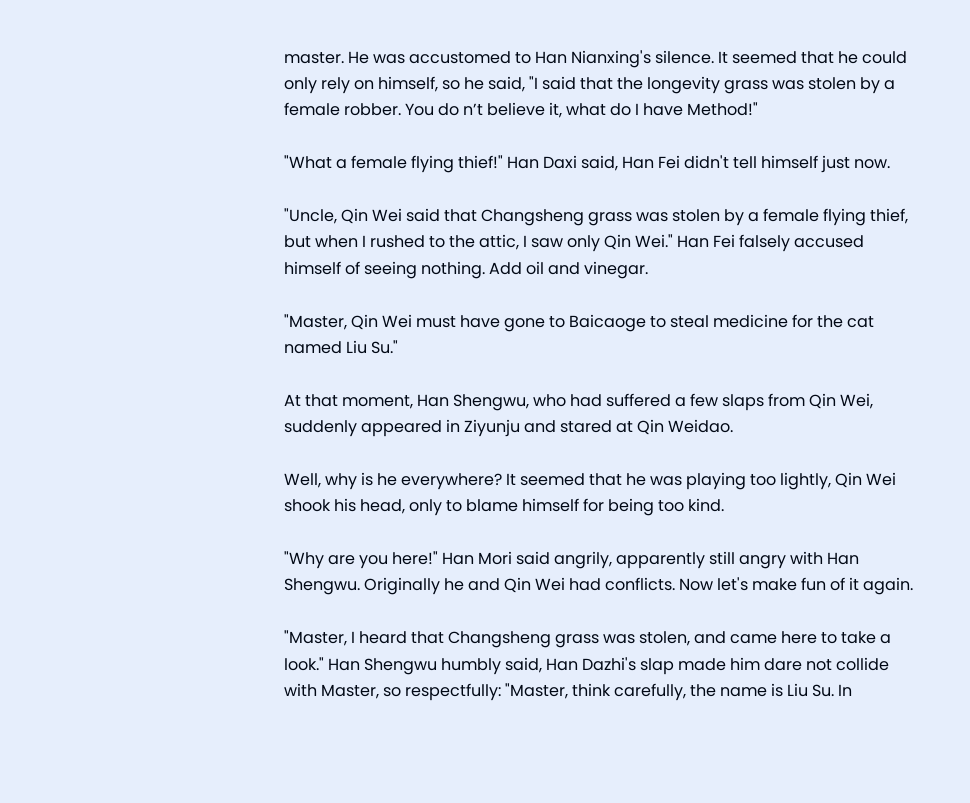master. He was accustomed to Han Nianxing's silence. It seemed that he could only rely on himself, so he said, "I said that the longevity grass was stolen by a female robber. You do n’t believe it, what do I have Method!"

"What a female flying thief!" Han Daxi said, Han Fei didn't tell himself just now.

"Uncle, Qin Wei said that Changsheng grass was stolen by a female flying thief, but when I rushed to the attic, I saw only Qin Wei." Han Fei falsely accused himself of seeing nothing. Add oil and vinegar.

"Master, Qin Wei must have gone to Baicaoge to steal medicine for the cat named Liu Su."

At that moment, Han Shengwu, who had suffered a few slaps from Qin Wei, suddenly appeared in Ziyunju and stared at Qin Weidao.

Well, why is he everywhere? It seemed that he was playing too lightly, Qin Wei shook his head, only to blame himself for being too kind.

"Why are you here!" Han Mori said angrily, apparently still angry with Han Shengwu. Originally he and Qin Wei had conflicts. Now let's make fun of it again.

"Master, I heard that Changsheng grass was stolen, and came here to take a look." Han Shengwu humbly said, Han Dazhi's slap made him dare not collide with Master, so respectfully: "Master, think carefully, the name is Liu Su. In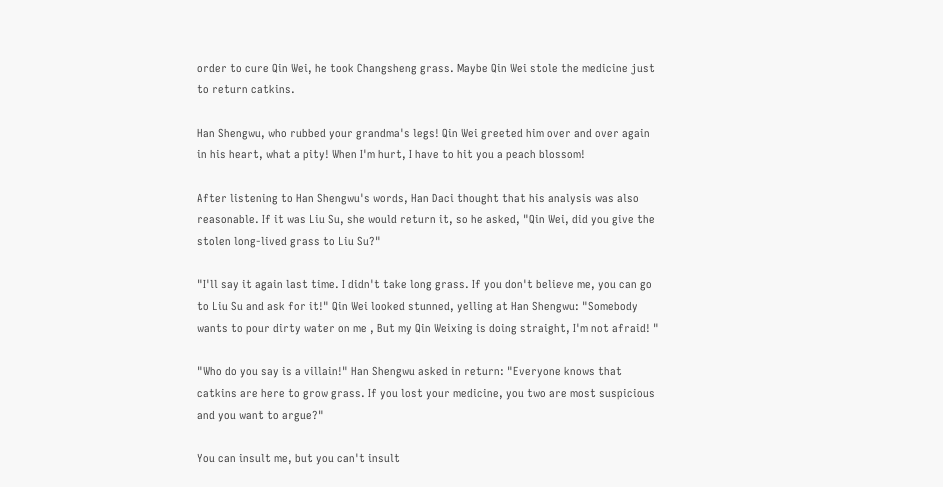order to cure Qin Wei, he took Changsheng grass. Maybe Qin Wei stole the medicine just to return catkins.

Han Shengwu, who rubbed your grandma's legs! Qin Wei greeted him over and over again in his heart, what a pity! When I'm hurt, I have to hit you a peach blossom!

After listening to Han Shengwu's words, Han Daci thought that his analysis was also reasonable. If it was Liu Su, she would return it, so he asked, "Qin Wei, did you give the stolen long-lived grass to Liu Su?"

"I'll say it again last time. I didn't take long grass. If you don't believe me, you can go to Liu Su and ask for it!" Qin Wei looked stunned, yelling at Han Shengwu: "Somebody wants to pour dirty water on me , But my Qin Weixing is doing straight, I'm not afraid! "

"Who do you say is a villain!" Han Shengwu asked in return: "Everyone knows that catkins are here to grow grass. If you lost your medicine, you two are most suspicious and you want to argue?"

You can insult me, but you can't insult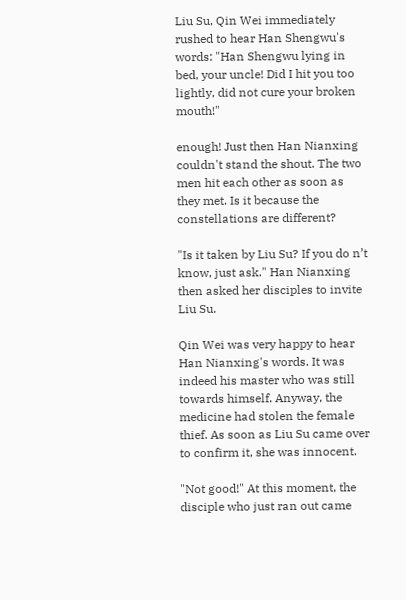Liu Su, Qin Wei immediately rushed to hear Han Shengwu's words: "Han Shengwu lying in bed, your uncle! Did I hit you too lightly, did not cure your broken mouth!"

enough! Just then Han Nianxing couldn't stand the shout. The two men hit each other as soon as they met. Is it because the constellations are different?

"Is it taken by Liu Su? If you do n’t know, just ask." Han Nianxing then asked her disciples to invite Liu Su.

Qin Wei was very happy to hear Han Nianxing's words. It was indeed his master who was still towards himself. Anyway, the medicine had stolen the female thief. As soon as Liu Su came over to confirm it, she was innocent.

"Not good!" At this moment, the disciple who just ran out came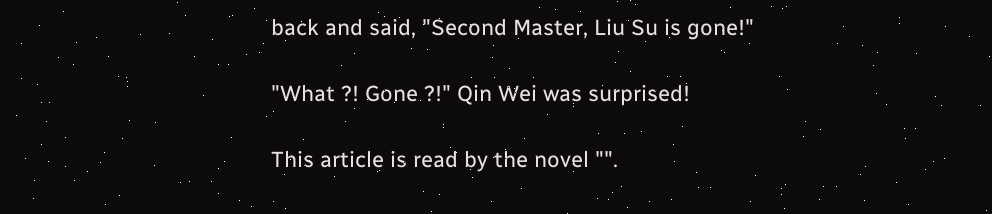back and said, "Second Master, Liu Su is gone!"

"What ?! Gone ?!" Qin Wei was surprised!

This article is read by the novel "".